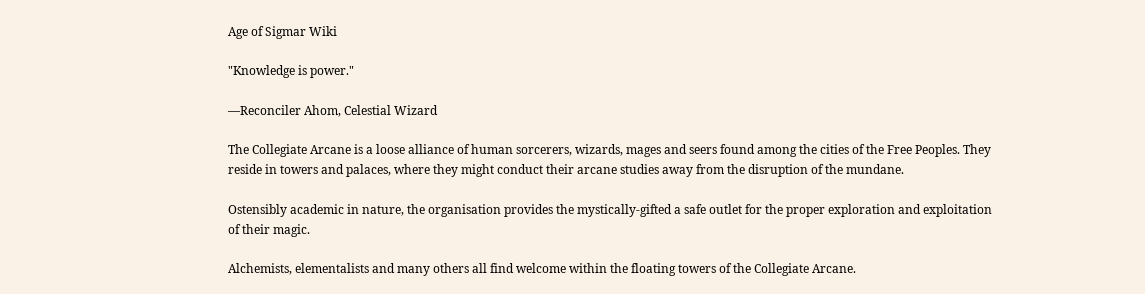Age of Sigmar Wiki

"Knowledge is power."

—Reconciler Ahom, Celestial Wizard

The Collegiate Arcane is a loose alliance of human sorcerers, wizards, mages and seers found among the cities of the Free Peoples. They reside in towers and palaces, where they might conduct their arcane studies away from the disruption of the mundane.

Ostensibly academic in nature, the organisation provides the mystically-gifted a safe outlet for the proper exploration and exploitation of their magic.

Alchemists, elementalists and many others all find welcome within the floating towers of the Collegiate Arcane.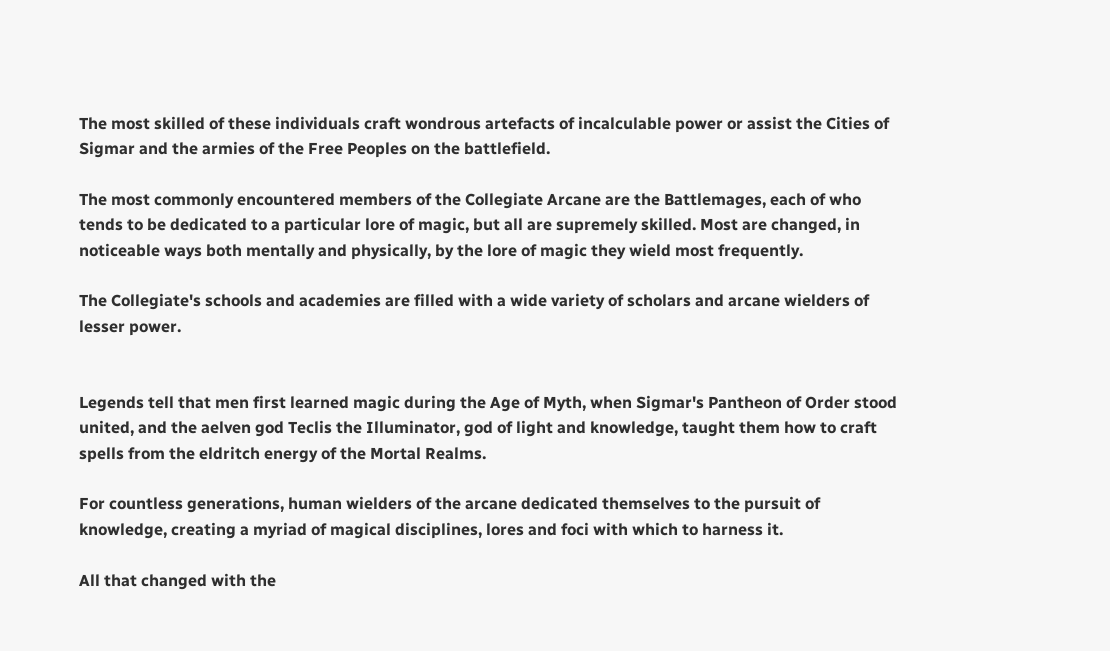The most skilled of these individuals craft wondrous artefacts of incalculable power or assist the Cities of Sigmar and the armies of the Free Peoples on the battlefield.

The most commonly encountered members of the Collegiate Arcane are the Battlemages, each of who tends to be dedicated to a particular lore of magic, but all are supremely skilled. Most are changed, in noticeable ways both mentally and physically, by the lore of magic they wield most frequently.

The Collegiate's schools and academies are filled with a wide variety of scholars and arcane wielders of lesser power.


Legends tell that men first learned magic during the Age of Myth, when Sigmar's Pantheon of Order stood united, and the aelven god Teclis the Illuminator, god of light and knowledge, taught them how to craft spells from the eldritch energy of the Mortal Realms.

For countless generations, human wielders of the arcane dedicated themselves to the pursuit of knowledge, creating a myriad of magical disciplines, lores and foci with which to harness it.

All that changed with the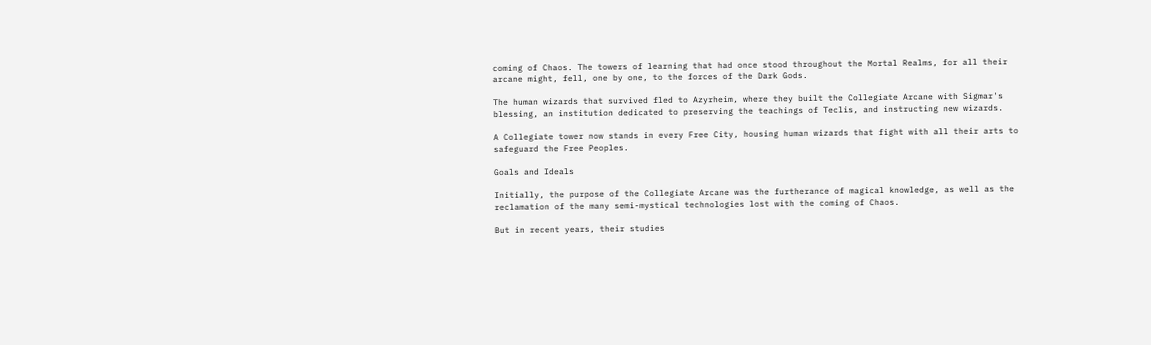coming of Chaos. The towers of learning that had once stood throughout the Mortal Realms, for all their arcane might, fell, one by one, to the forces of the Dark Gods.

The human wizards that survived fled to Azyrheim, where they built the Collegiate Arcane with Sigmar's blessing, an institution dedicated to preserving the teachings of Teclis, and instructing new wizards.

A Collegiate tower now stands in every Free City, housing human wizards that fight with all their arts to safeguard the Free Peoples.

Goals and Ideals

Initially, the purpose of the Collegiate Arcane was the furtherance of magical knowledge, as well as the reclamation of the many semi-mystical technologies lost with the coming of Chaos.

But in recent years, their studies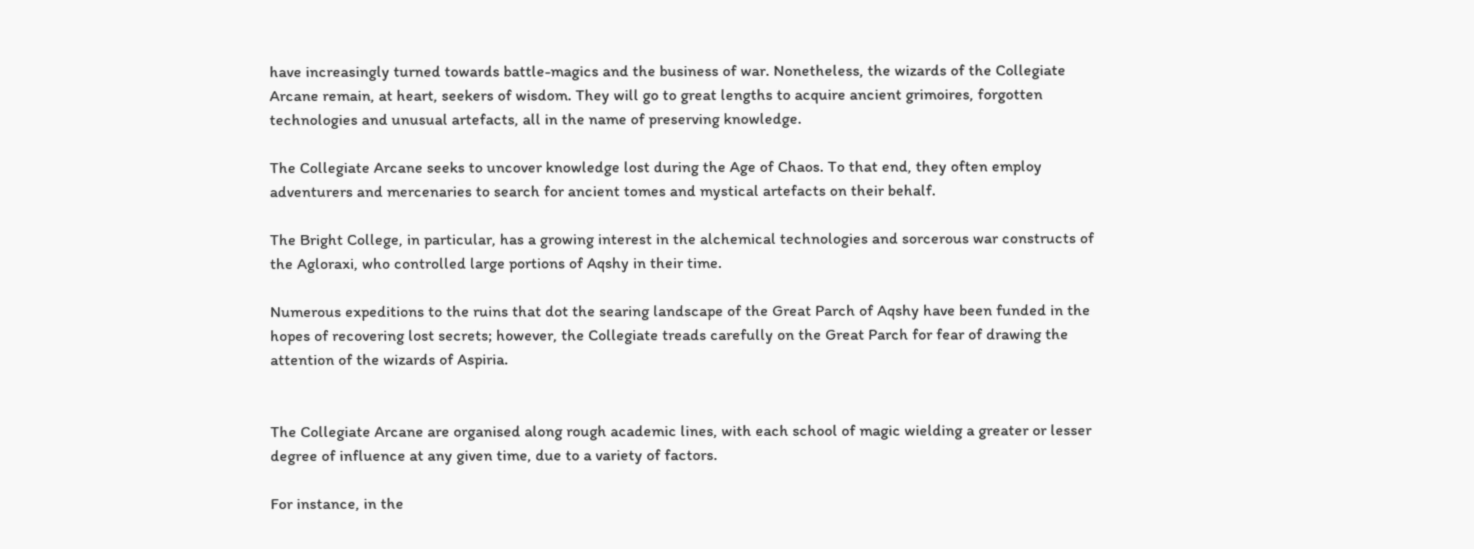have increasingly turned towards battle-magics and the business of war. Nonetheless, the wizards of the Collegiate Arcane remain, at heart, seekers of wisdom. They will go to great lengths to acquire ancient grimoires, forgotten technologies and unusual artefacts, all in the name of preserving knowledge.

The Collegiate Arcane seeks to uncover knowledge lost during the Age of Chaos. To that end, they often employ adventurers and mercenaries to search for ancient tomes and mystical artefacts on their behalf.

The Bright College, in particular, has a growing interest in the alchemical technologies and sorcerous war constructs of the Agloraxi, who controlled large portions of Aqshy in their time.

Numerous expeditions to the ruins that dot the searing landscape of the Great Parch of Aqshy have been funded in the hopes of recovering lost secrets; however, the Collegiate treads carefully on the Great Parch for fear of drawing the attention of the wizards of Aspiria.


The Collegiate Arcane are organised along rough academic lines, with each school of magic wielding a greater or lesser degree of influence at any given time, due to a variety of factors.

For instance, in the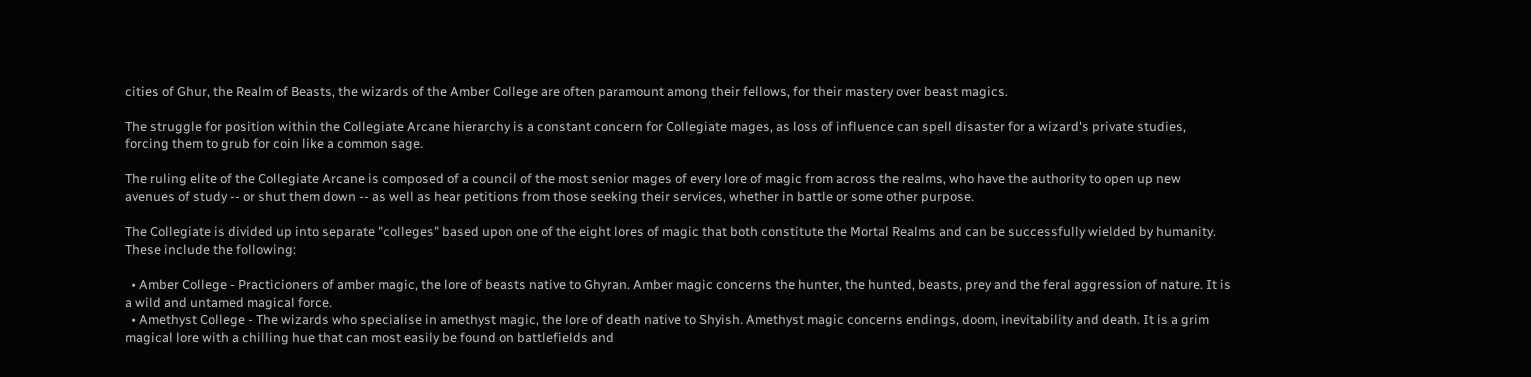cities of Ghur, the Realm of Beasts, the wizards of the Amber College are often paramount among their fellows, for their mastery over beast magics.

The struggle for position within the Collegiate Arcane hierarchy is a constant concern for Collegiate mages, as loss of influence can spell disaster for a wizard's private studies, forcing them to grub for coin like a common sage.

The ruling elite of the Collegiate Arcane is composed of a council of the most senior mages of every lore of magic from across the realms, who have the authority to open up new avenues of study -- or shut them down -- as well as hear petitions from those seeking their services, whether in battle or some other purpose.

The Collegiate is divided up into separate "colleges" based upon one of the eight lores of magic that both constitute the Mortal Realms and can be successfully wielded by humanity. These include the following:

  • Amber College - Practicioners of amber magic, the lore of beasts native to Ghyran. Amber magic concerns the hunter, the hunted, beasts, prey and the feral aggression of nature. It is a wild and untamed magical force.
  • Amethyst College - The wizards who specialise in amethyst magic, the lore of death native to Shyish. Amethyst magic concerns endings, doom, inevitability and death. It is a grim magical lore with a chilling hue that can most easily be found on battlefields and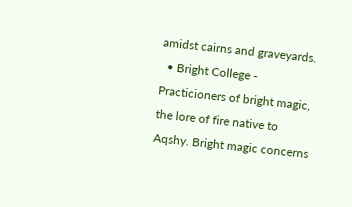amidst cairns and graveyards.
  • Bright College - Practicioners of bright magic, the lore of fire native to Aqshy. Bright magic concerns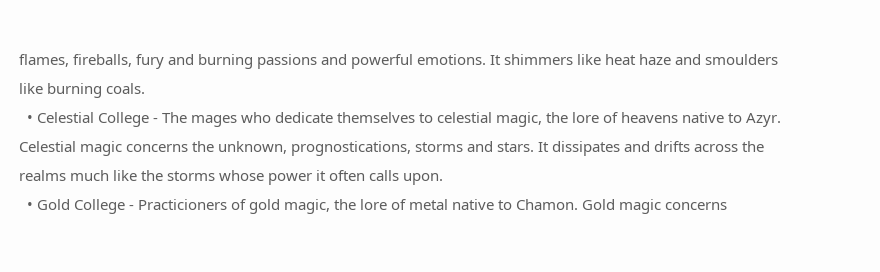flames, fireballs, fury and burning passions and powerful emotions. It shimmers like heat haze and smoulders like burning coals.
  • Celestial College - The mages who dedicate themselves to celestial magic, the lore of heavens native to Azyr. Celestial magic concerns the unknown, prognostications, storms and stars. It dissipates and drifts across the realms much like the storms whose power it often calls upon.
  • Gold College - Practicioners of gold magic, the lore of metal native to Chamon. Gold magic concerns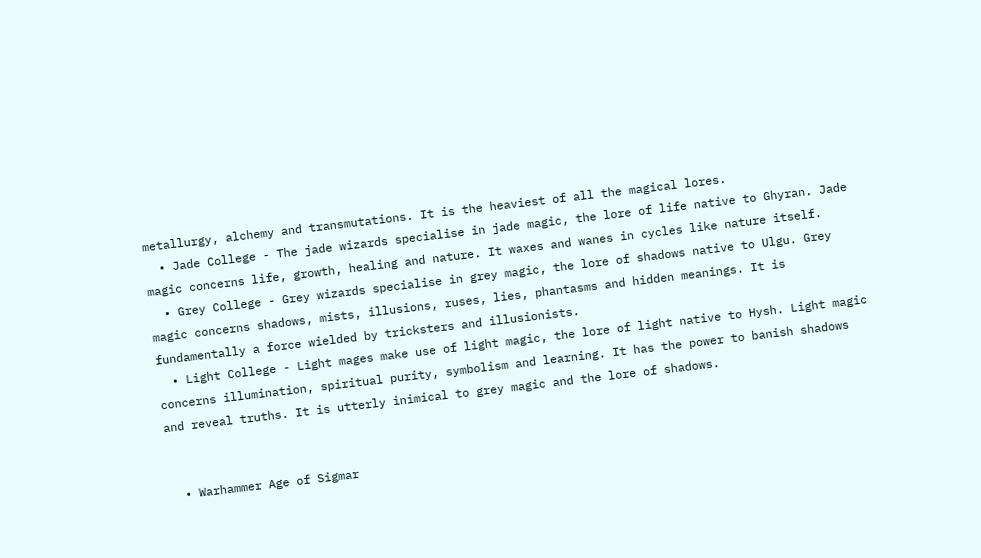metallurgy, alchemy and transmutations. It is the heaviest of all the magical lores.
  • Jade College - The jade wizards specialise in jade magic, the lore of life native to Ghyran. Jade magic concerns life, growth, healing and nature. It waxes and wanes in cycles like nature itself.
  • Grey College - Grey wizards specialise in grey magic, the lore of shadows native to Ulgu. Grey magic concerns shadows, mists, illusions, ruses, lies, phantasms and hidden meanings. It is fundamentally a force wielded by tricksters and illusionists.
  • Light College - Light mages make use of light magic, the lore of light native to Hysh. Light magic concerns illumination, spiritual purity, symbolism and learning. It has the power to banish shadows and reveal truths. It is utterly inimical to grey magic and the lore of shadows.


  • Warhammer Age of Sigmar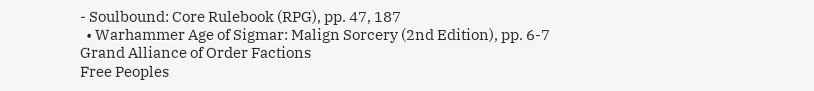- Soulbound: Core Rulebook (RPG), pp. 47, 187
  • Warhammer Age of Sigmar: Malign Sorcery (2nd Edition), pp. 6-7
Grand Alliance of Order Factions
Free Peoples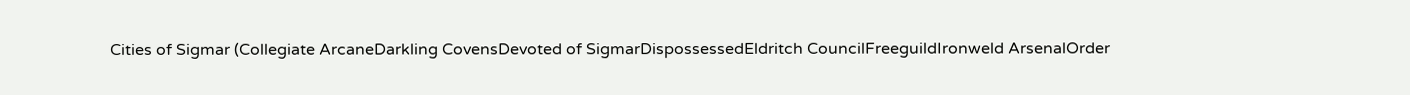Cities of Sigmar (Collegiate ArcaneDarkling CovensDevoted of SigmarDispossessedEldritch CouncilFreeguildIronweld ArsenalOrder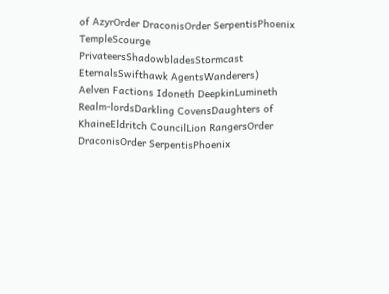of AzyrOrder DraconisOrder SerpentisPhoenix TempleScourge PrivateersShadowbladesStormcast EternalsSwifthawk AgentsWanderers)
Aelven Factions Idoneth DeepkinLumineth Realm-lordsDarkling CovensDaughters of KhaineEldritch CouncilLion RangersOrder DraconisOrder SerpentisPhoenix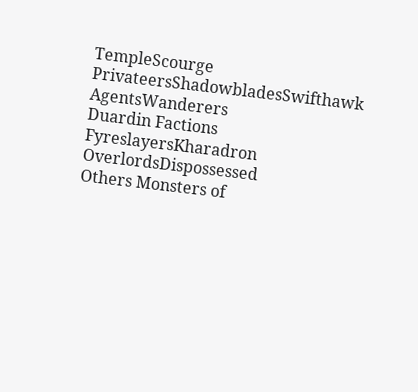TempleScourge PrivateersShadowbladesSwifthawk AgentsWanderers
Duardin Factions FyreslayersKharadron OverlordsDispossessed
Others Monsters of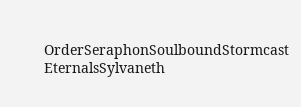OrderSeraphonSoulboundStormcast EternalsSylvaneth